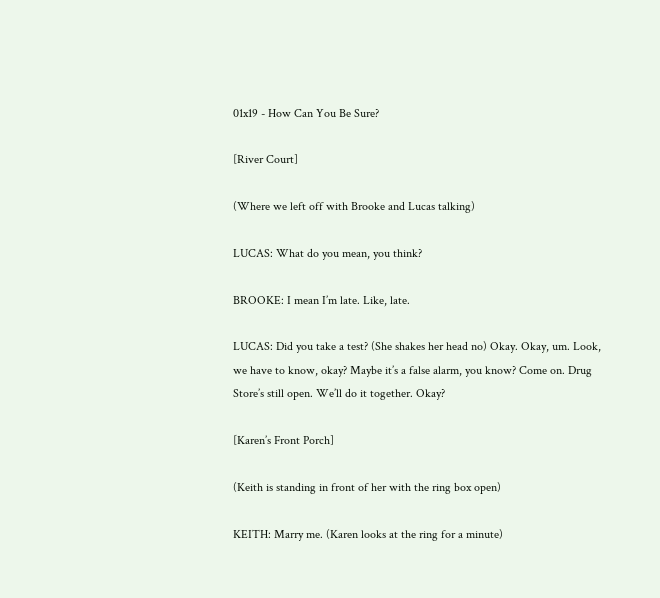01x19 - How Can You Be Sure?

[River Court]

(Where we left off with Brooke and Lucas talking)

LUCAS: What do you mean, you think?

BROOKE: I mean I’m late. Like, late.

LUCAS: Did you take a test? (She shakes her head no) Okay. Okay, um. Look, we have to know, okay? Maybe it’s a false alarm, you know? Come on. Drug Store’s still open. We’ll do it together. Okay?

[Karen’s Front Porch]

(Keith is standing in front of her with the ring box open)

KEITH: Marry me. (Karen looks at the ring for a minute)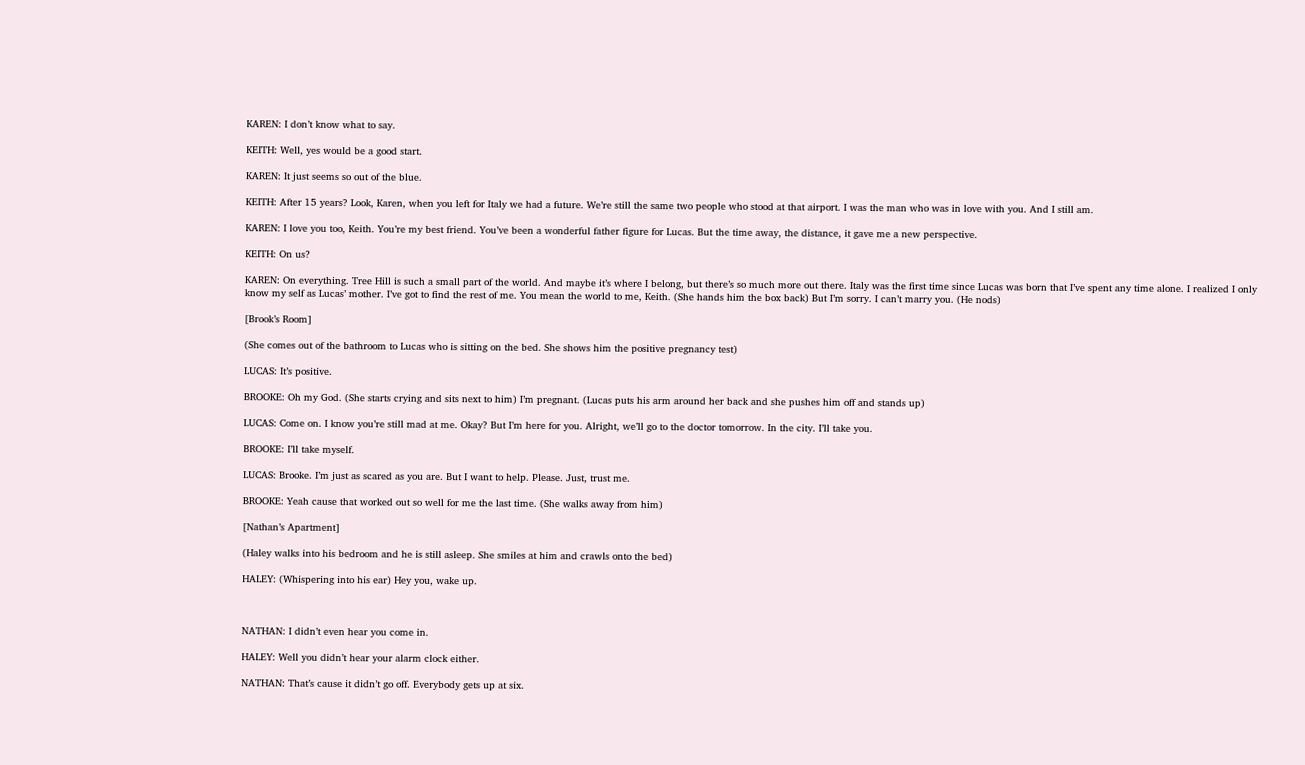KAREN: I don’t know what to say.

KEITH: Well, yes would be a good start.

KAREN: It just seems so out of the blue.

KEITH: After 15 years? Look, Karen, when you left for Italy we had a future. We’re still the same two people who stood at that airport. I was the man who was in love with you. And I still am.

KAREN: I love you too, Keith. You’re my best friend. You’ve been a wonderful father figure for Lucas. But the time away, the distance, it gave me a new perspective.

KEITH: On us?

KAREN: On everything. Tree Hill is such a small part of the world. And maybe it’s where I belong, but there’s so much more out there. Italy was the first time since Lucas was born that I’ve spent any time alone. I realized I only know my self as Lucas’ mother. I’ve got to find the rest of me. You mean the world to me, Keith. (She hands him the box back) But I’m sorry. I can’t marry you. (He nods)

[Brook’s Room]

(She comes out of the bathroom to Lucas who is sitting on the bed. She shows him the positive pregnancy test)

LUCAS: It’s positive.

BROOKE: Oh my God. (She starts crying and sits next to him) I’m pregnant. (Lucas puts his arm around her back and she pushes him off and stands up)

LUCAS: Come on. I know you’re still mad at me. Okay? But I’m here for you. Alright, we’ll go to the doctor tomorrow. In the city. I’ll take you.

BROOKE: I’ll take myself.

LUCAS: Brooke. I’m just as scared as you are. But I want to help. Please. Just, trust me.

BROOKE: Yeah cause that worked out so well for me the last time. (She walks away from him)

[Nathan’s Apartment]

(Haley walks into his bedroom and he is still asleep. She smiles at him and crawls onto the bed)

HALEY: (Whispering into his ear) Hey you, wake up.



NATHAN: I didn’t even hear you come in.

HALEY: Well you didn’t hear your alarm clock either.

NATHAN: That’s cause it didn’t go off. Everybody gets up at six.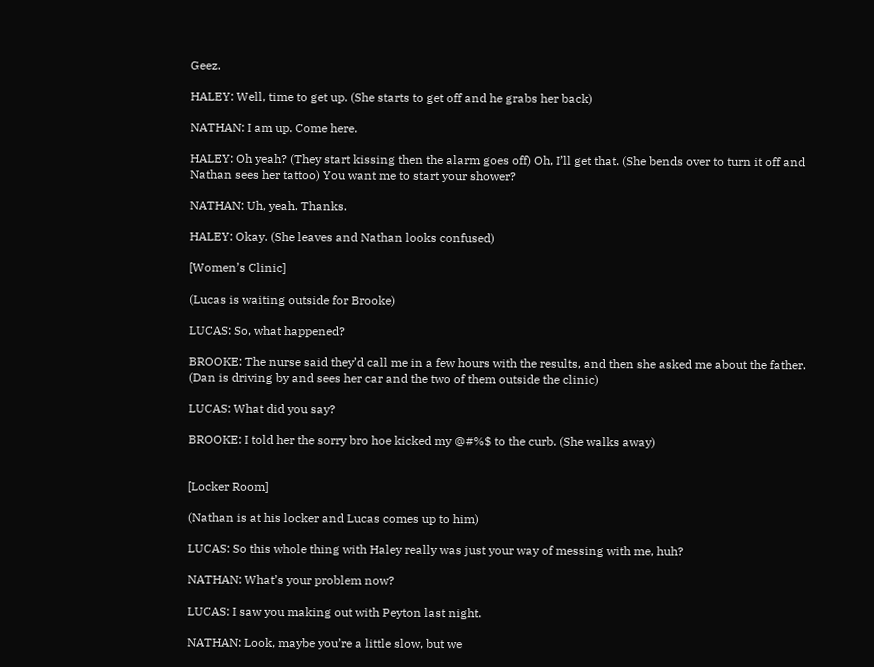Geez.

HALEY: Well, time to get up. (She starts to get off and he grabs her back)

NATHAN: I am up. Come here.

HALEY: Oh yeah? (They start kissing then the alarm goes off) Oh, I’ll get that. (She bends over to turn it off and Nathan sees her tattoo) You want me to start your shower?

NATHAN: Uh, yeah. Thanks.

HALEY: Okay. (She leaves and Nathan looks confused)

[Women’s Clinic]

(Lucas is waiting outside for Brooke)

LUCAS: So, what happened?

BROOKE: The nurse said they’d call me in a few hours with the results, and then she asked me about the father. (Dan is driving by and sees her car and the two of them outside the clinic)

LUCAS: What did you say?

BROOKE: I told her the sorry bro hoe kicked my @#%$ to the curb. (She walks away)


[Locker Room]

(Nathan is at his locker and Lucas comes up to him)

LUCAS: So this whole thing with Haley really was just your way of messing with me, huh?

NATHAN: What’s your problem now?

LUCAS: I saw you making out with Peyton last night.

NATHAN: Look, maybe you’re a little slow, but we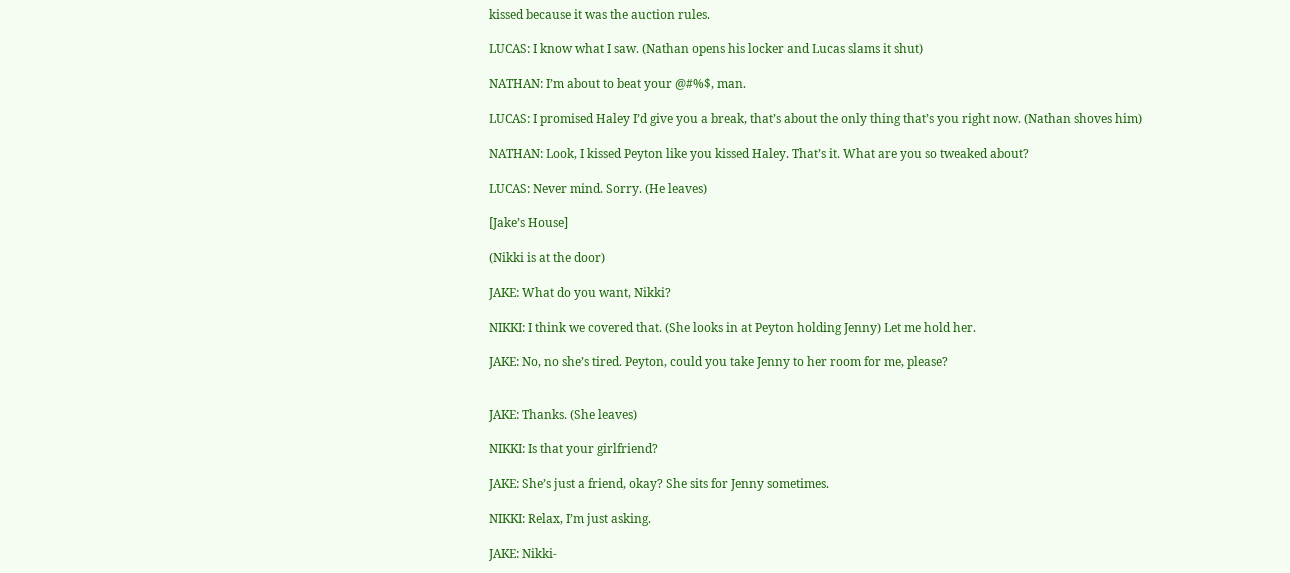kissed because it was the auction rules.

LUCAS: I know what I saw. (Nathan opens his locker and Lucas slams it shut)

NATHAN: I’m about to beat your @#%$, man.

LUCAS: I promised Haley I’d give you a break, that’s about the only thing that’s you right now. (Nathan shoves him)

NATHAN: Look, I kissed Peyton like you kissed Haley. That’s it. What are you so tweaked about?

LUCAS: Never mind. Sorry. (He leaves)

[Jake’s House]

(Nikki is at the door)

JAKE: What do you want, Nikki?

NIKKI: I think we covered that. (She looks in at Peyton holding Jenny) Let me hold her.

JAKE: No, no she’s tired. Peyton, could you take Jenny to her room for me, please?


JAKE: Thanks. (She leaves)

NIKKI: Is that your girlfriend?

JAKE: She’s just a friend, okay? She sits for Jenny sometimes.

NIKKI: Relax, I’m just asking.

JAKE: Nikki-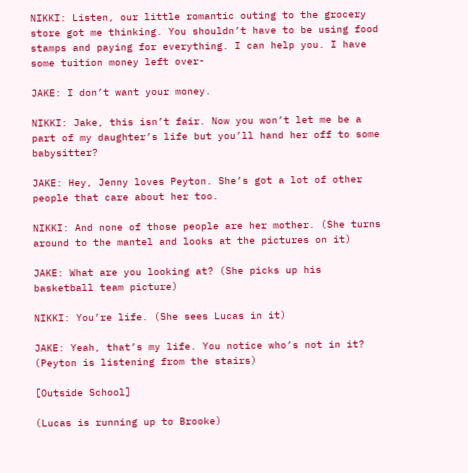NIKKI: Listen, our little romantic outing to the grocery store got me thinking. You shouldn’t have to be using food stamps and paying for everything. I can help you. I have some tuition money left over-

JAKE: I don’t want your money.

NIKKI: Jake, this isn’t fair. Now you won’t let me be a part of my daughter’s life but you’ll hand her off to some babysitter?

JAKE: Hey, Jenny loves Peyton. She’s got a lot of other people that care about her too.

NIKKI: And none of those people are her mother. (She turns around to the mantel and looks at the pictures on it)

JAKE: What are you looking at? (She picks up his basketball team picture)

NIKKI: You’re life. (She sees Lucas in it)

JAKE: Yeah, that’s my life. You notice who’s not in it? (Peyton is listening from the stairs)

[Outside School]

(Lucas is running up to Brooke)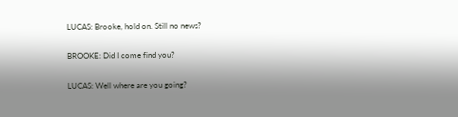LUCAS: Brooke, hold on. Still no news?

BROOKE: Did I come find you?

LUCAS: Well where are you going?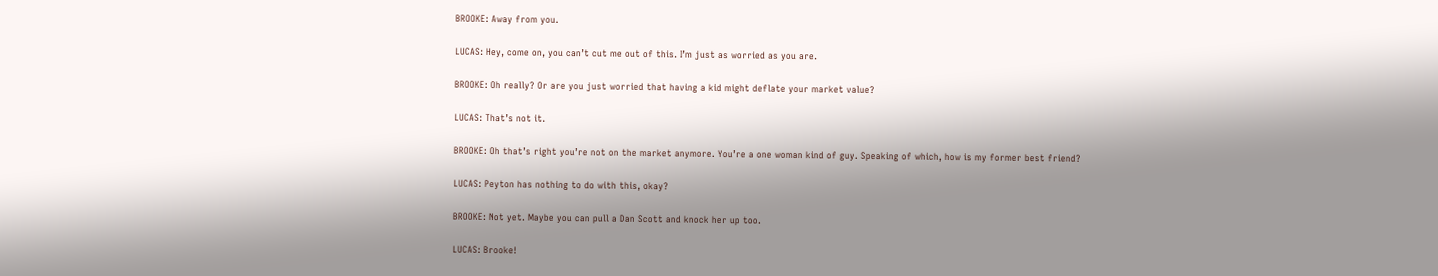BROOKE: Away from you.

LUCAS: Hey, come on, you can’t cut me out of this. I’m just as worried as you are.

BROOKE: Oh really? Or are you just worried that having a kid might deflate your market value?

LUCAS: That’s not it.

BROOKE: Oh that’s right you’re not on the market anymore. You’re a one woman kind of guy. Speaking of which, how is my former best friend?

LUCAS: Peyton has nothing to do with this, okay?

BROOKE: Not yet. Maybe you can pull a Dan Scott and knock her up too.

LUCAS: Brooke!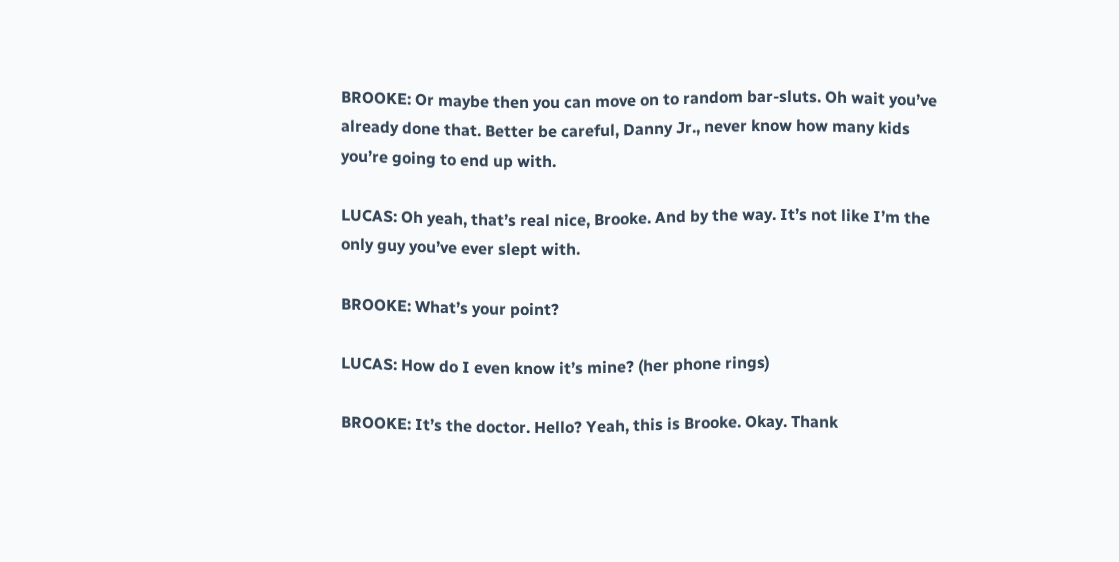BROOKE: Or maybe then you can move on to random bar-sluts. Oh wait you’ve already done that. Better be careful, Danny Jr., never know how many kids you’re going to end up with.

LUCAS: Oh yeah, that’s real nice, Brooke. And by the way. It’s not like I’m the only guy you’ve ever slept with.

BROOKE: What’s your point?

LUCAS: How do I even know it’s mine? (her phone rings)

BROOKE: It’s the doctor. Hello? Yeah, this is Brooke. Okay. Thank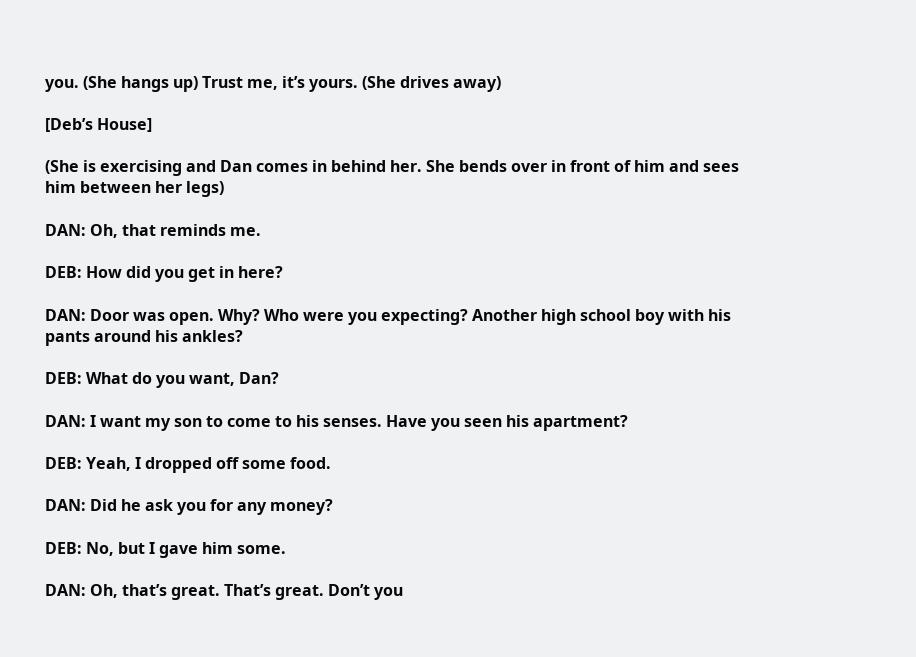you. (She hangs up) Trust me, it’s yours. (She drives away)

[Deb’s House]

(She is exercising and Dan comes in behind her. She bends over in front of him and sees him between her legs)

DAN: Oh, that reminds me.

DEB: How did you get in here?

DAN: Door was open. Why? Who were you expecting? Another high school boy with his pants around his ankles?

DEB: What do you want, Dan?

DAN: I want my son to come to his senses. Have you seen his apartment?

DEB: Yeah, I dropped off some food.

DAN: Did he ask you for any money?

DEB: No, but I gave him some.

DAN: Oh, that’s great. That’s great. Don’t you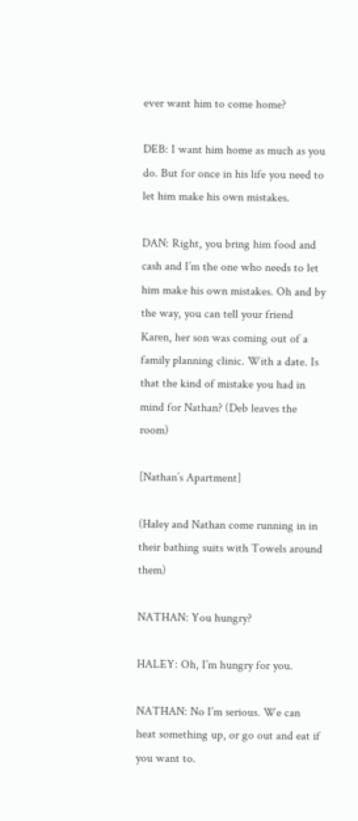ever want him to come home?

DEB: I want him home as much as you do. But for once in his life you need to let him make his own mistakes.

DAN: Right, you bring him food and cash and I’m the one who needs to let him make his own mistakes. Oh and by the way, you can tell your friend Karen, her son was coming out of a family planning clinic. With a date. Is that the kind of mistake you had in mind for Nathan? (Deb leaves the room)

[Nathan’s Apartment]

(Haley and Nathan come running in in their bathing suits with Towels around them)

NATHAN: You hungry?

HALEY: Oh, I’m hungry for you.

NATHAN: No I’m serious. We can heat something up, or go out and eat if you want to.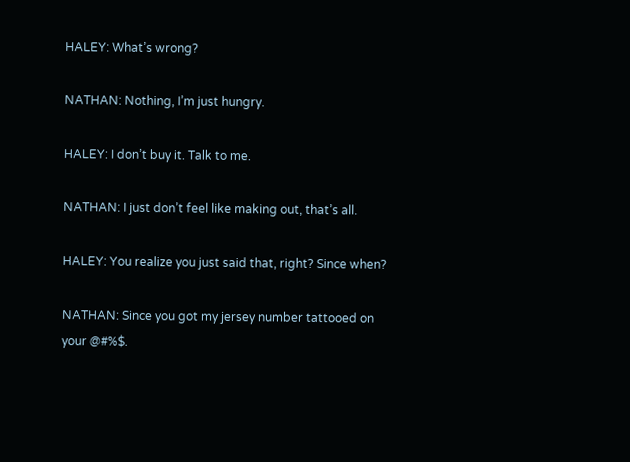HALEY: What’s wrong?

NATHAN: Nothing, I’m just hungry.

HALEY: I don’t buy it. Talk to me.

NATHAN: I just don’t feel like making out, that’s all.

HALEY: You realize you just said that, right? Since when?

NATHAN: Since you got my jersey number tattooed on your @#%$.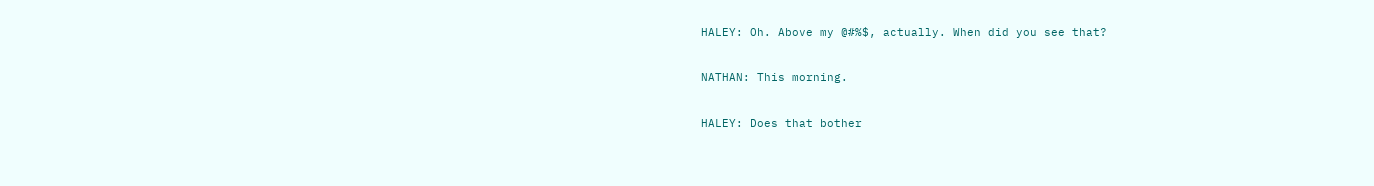HALEY: Oh. Above my @#%$, actually. When did you see that?

NATHAN: This morning.

HALEY: Does that bother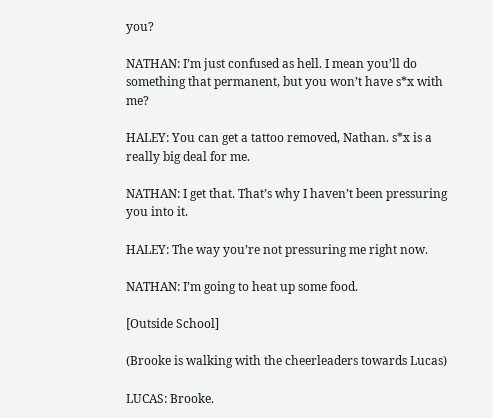you?

NATHAN: I’m just confused as hell. I mean you’ll do something that permanent, but you won’t have s*x with me?

HALEY: You can get a tattoo removed, Nathan. s*x is a really big deal for me.

NATHAN: I get that. That’s why I haven’t been pressuring you into it.

HALEY: The way you’re not pressuring me right now.

NATHAN: I’m going to heat up some food.

[Outside School]

(Brooke is walking with the cheerleaders towards Lucas)

LUCAS: Brooke.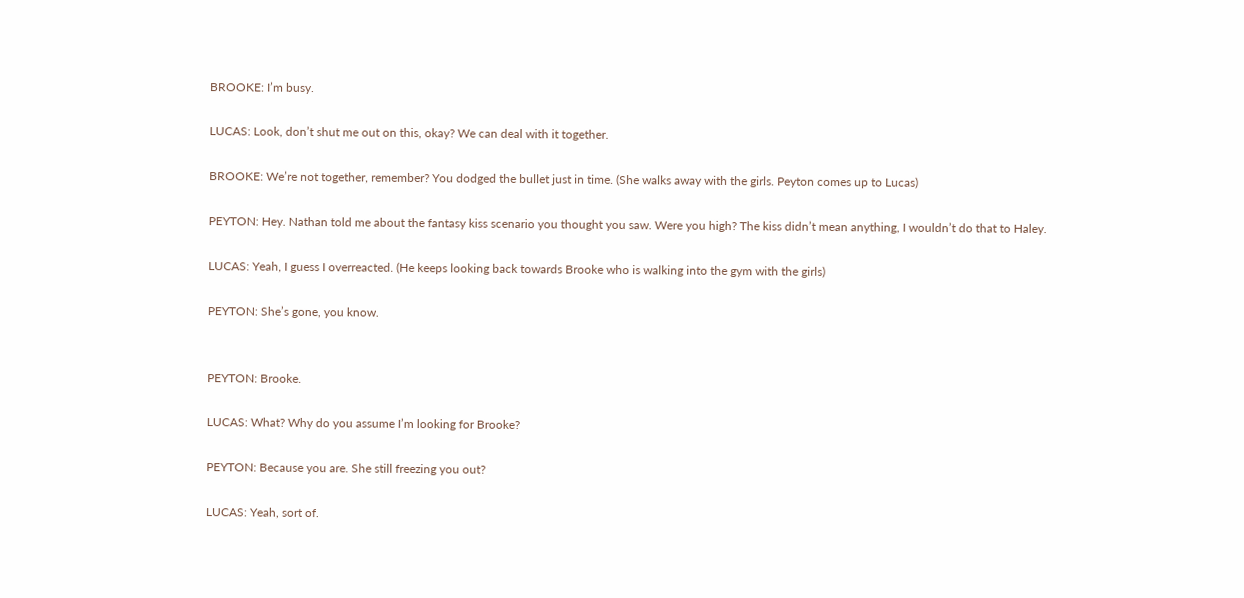BROOKE: I’m busy.

LUCAS: Look, don’t shut me out on this, okay? We can deal with it together.

BROOKE: We’re not together, remember? You dodged the bullet just in time. (She walks away with the girls. Peyton comes up to Lucas)

PEYTON: Hey. Nathan told me about the fantasy kiss scenario you thought you saw. Were you high? The kiss didn’t mean anything, I wouldn’t do that to Haley.

LUCAS: Yeah, I guess I overreacted. (He keeps looking back towards Brooke who is walking into the gym with the girls)

PEYTON: She’s gone, you know.


PEYTON: Brooke.

LUCAS: What? Why do you assume I’m looking for Brooke?

PEYTON: Because you are. She still freezing you out?

LUCAS: Yeah, sort of.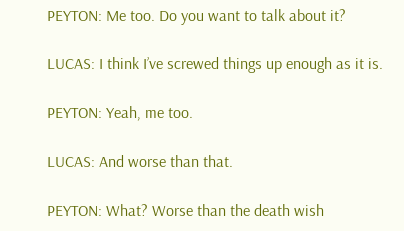PEYTON: Me too. Do you want to talk about it?

LUCAS: I think I’ve screwed things up enough as it is.

PEYTON: Yeah, me too.

LUCAS: And worse than that.

PEYTON: What? Worse than the death wish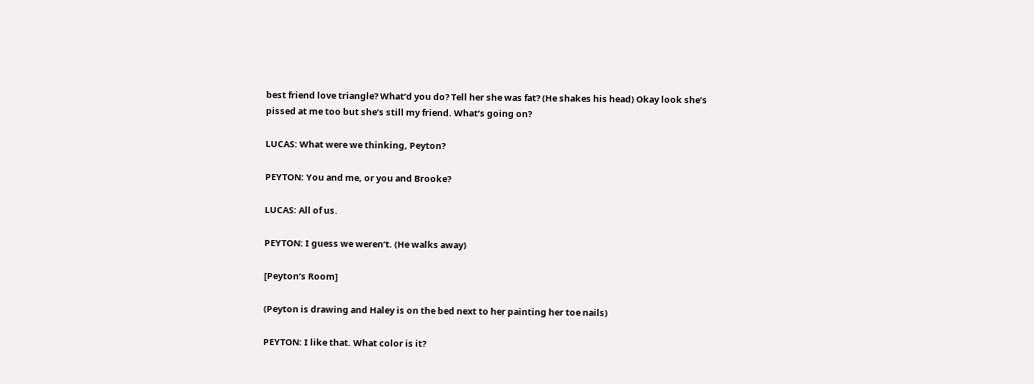best friend love triangle? What’d you do? Tell her she was fat? (He shakes his head) Okay look she’s pissed at me too but she’s still my friend. What’s going on?

LUCAS: What were we thinking, Peyton?

PEYTON: You and me, or you and Brooke?

LUCAS: All of us.

PEYTON: I guess we weren’t. (He walks away)

[Peyton’s Room]

(Peyton is drawing and Haley is on the bed next to her painting her toe nails)

PEYTON: I like that. What color is it?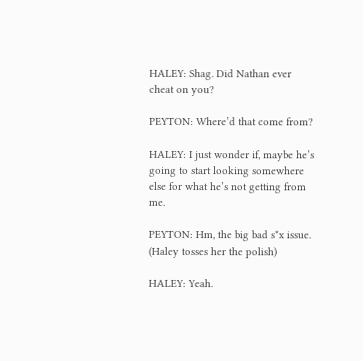HALEY: Shag. Did Nathan ever cheat on you?

PEYTON: Where’d that come from?

HALEY: I just wonder if, maybe he’s going to start looking somewhere else for what he’s not getting from me.

PEYTON: Hm, the big bad s*x issue. (Haley tosses her the polish)

HALEY: Yeah.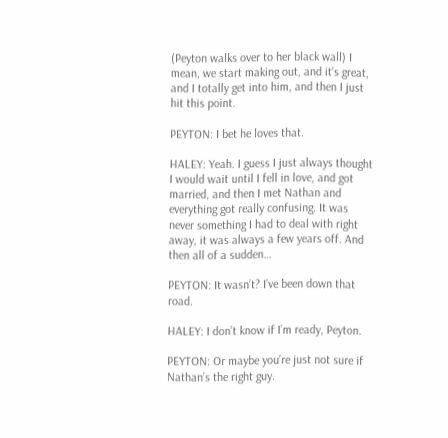(Peyton walks over to her black wall) I mean, we start making out, and it’s great, and I totally get into him, and then I just hit this point.

PEYTON: I bet he loves that.

HALEY: Yeah. I guess I just always thought I would wait until I fell in love, and got married, and then I met Nathan and everything got really confusing. It was never something I had to deal with right away, it was always a few years off. And then all of a sudden…

PEYTON: It wasn’t? I’ve been down that road.

HALEY: I don’t know if I’m ready, Peyton.

PEYTON: Or maybe you’re just not sure if Nathan’s the right guy.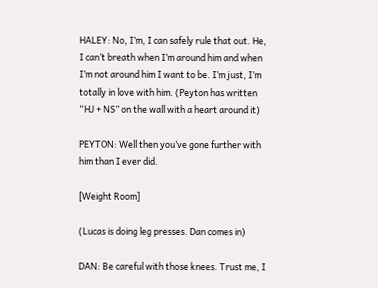HALEY: No, I’m, I can safely rule that out. He, I can’t breath when I’m around him and when I’m not around him I want to be. I’m just, I’m totally in love with him. (Peyton has written “HJ + NS” on the wall with a heart around it)

PEYTON: Well then you’ve gone further with him than I ever did.

[Weight Room]

(Lucas is doing leg presses. Dan comes in)

DAN: Be careful with those knees. Trust me, I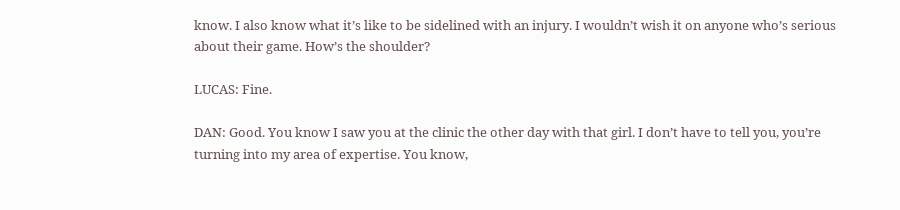know. I also know what it’s like to be sidelined with an injury. I wouldn’t wish it on anyone who’s serious about their game. How’s the shoulder?

LUCAS: Fine.

DAN: Good. You know I saw you at the clinic the other day with that girl. I don’t have to tell you, you’re turning into my area of expertise. You know,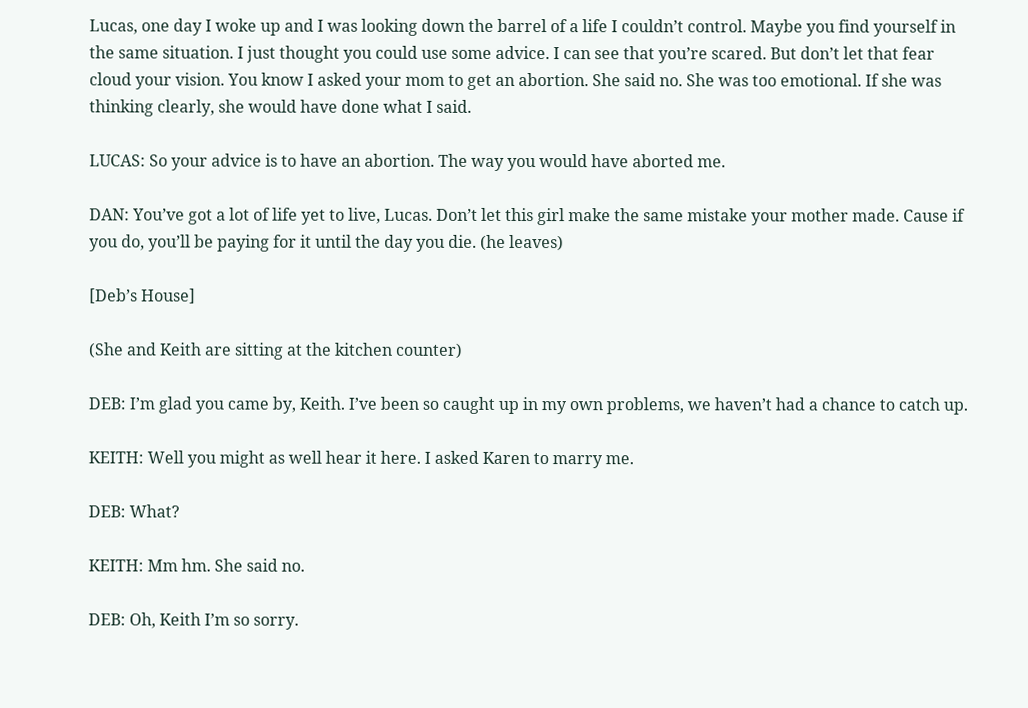Lucas, one day I woke up and I was looking down the barrel of a life I couldn’t control. Maybe you find yourself in the same situation. I just thought you could use some advice. I can see that you’re scared. But don’t let that fear cloud your vision. You know I asked your mom to get an abortion. She said no. She was too emotional. If she was thinking clearly, she would have done what I said.

LUCAS: So your advice is to have an abortion. The way you would have aborted me.

DAN: You’ve got a lot of life yet to live, Lucas. Don’t let this girl make the same mistake your mother made. Cause if you do, you’ll be paying for it until the day you die. (he leaves)

[Deb’s House]

(She and Keith are sitting at the kitchen counter)

DEB: I’m glad you came by, Keith. I’ve been so caught up in my own problems, we haven’t had a chance to catch up.

KEITH: Well you might as well hear it here. I asked Karen to marry me.

DEB: What?

KEITH: Mm hm. She said no.

DEB: Oh, Keith I’m so sorry.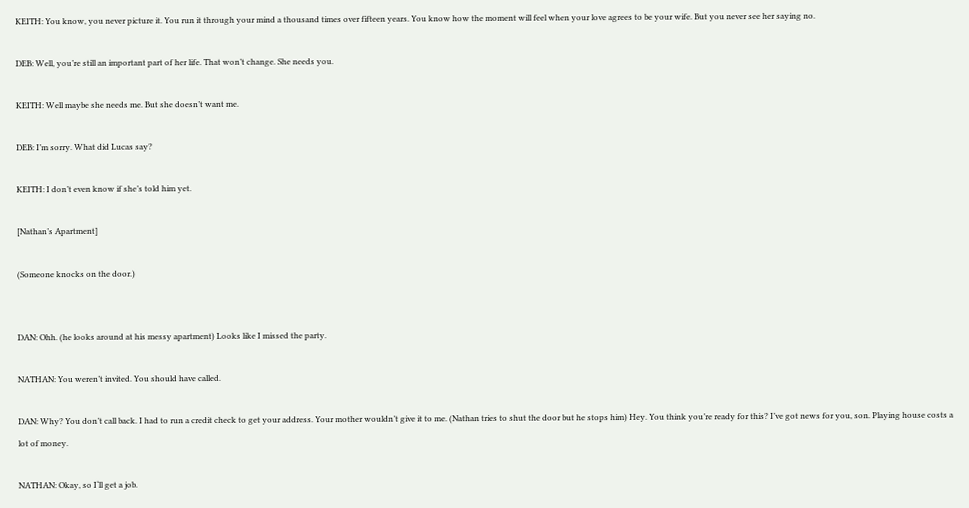KEITH: You know, you never picture it. You run it through your mind a thousand times over fifteen years. You know how the moment will feel when your love agrees to be your wife. But you never see her saying no.

DEB: Well, you’re still an important part of her life. That won’t change. She needs you.

KEITH: Well maybe she needs me. But she doesn’t want me.

DEB: I’m sorry. What did Lucas say?

KEITH: I don’t even know if she’s told him yet.

[Nathan’s Apartment]

(Someone knocks on the door.)


DAN: Ohh. (he looks around at his messy apartment) Looks like I missed the party.

NATHAN: You weren’t invited. You should have called.

DAN: Why? You don’t call back. I had to run a credit check to get your address. Your mother wouldn’t give it to me. (Nathan tries to shut the door but he stops him) Hey. You think you’re ready for this? I’ve got news for you, son. Playing house costs a lot of money.

NATHAN: Okay, so I‘ll get a job.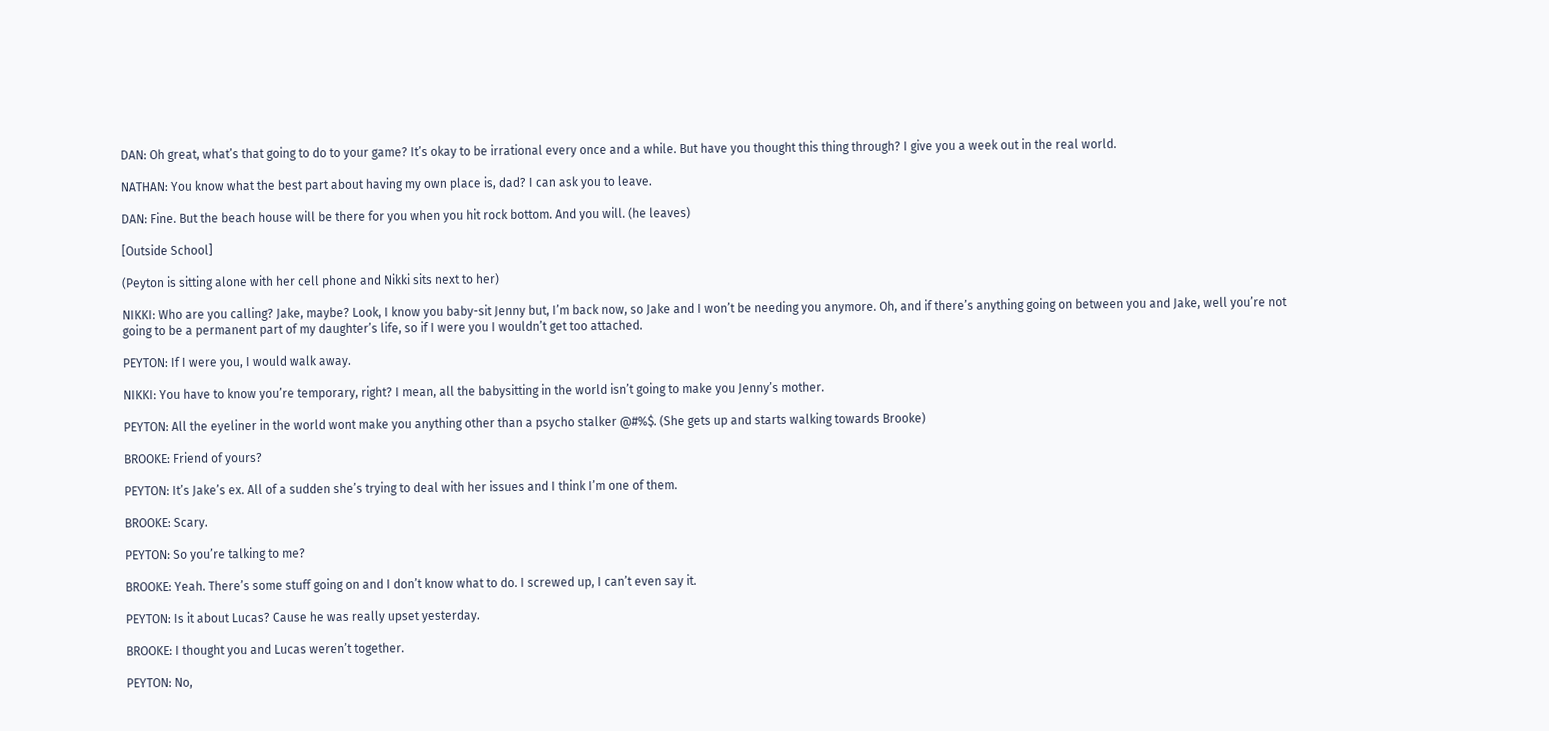DAN: Oh great, what’s that going to do to your game? It’s okay to be irrational every once and a while. But have you thought this thing through? I give you a week out in the real world.

NATHAN: You know what the best part about having my own place is, dad? I can ask you to leave.

DAN: Fine. But the beach house will be there for you when you hit rock bottom. And you will. (he leaves)

[Outside School]

(Peyton is sitting alone with her cell phone and Nikki sits next to her)

NIKKI: Who are you calling? Jake, maybe? Look, I know you baby-sit Jenny but, I’m back now, so Jake and I won’t be needing you anymore. Oh, and if there’s anything going on between you and Jake, well you’re not going to be a permanent part of my daughter’s life, so if I were you I wouldn’t get too attached.

PEYTON: If I were you, I would walk away.

NIKKI: You have to know you’re temporary, right? I mean, all the babysitting in the world isn’t going to make you Jenny’s mother.

PEYTON: All the eyeliner in the world wont make you anything other than a psycho stalker @#%$. (She gets up and starts walking towards Brooke)

BROOKE: Friend of yours?

PEYTON: It’s Jake’s ex. All of a sudden she’s trying to deal with her issues and I think I’m one of them.

BROOKE: Scary.

PEYTON: So you’re talking to me?

BROOKE: Yeah. There’s some stuff going on and I don’t know what to do. I screwed up, I can’t even say it.

PEYTON: Is it about Lucas? Cause he was really upset yesterday.

BROOKE: I thought you and Lucas weren’t together.

PEYTON: No,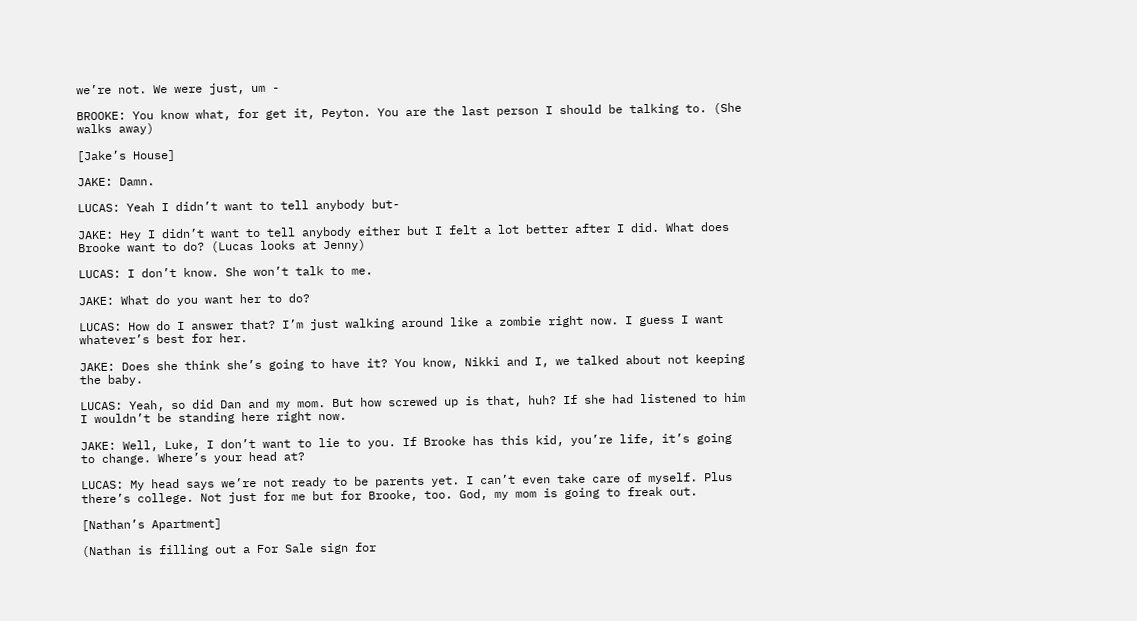we’re not. We were just, um -

BROOKE: You know what, for get it, Peyton. You are the last person I should be talking to. (She walks away)

[Jake’s House]

JAKE: Damn.

LUCAS: Yeah I didn’t want to tell anybody but-

JAKE: Hey I didn’t want to tell anybody either but I felt a lot better after I did. What does Brooke want to do? (Lucas looks at Jenny)

LUCAS: I don’t know. She won’t talk to me.

JAKE: What do you want her to do?

LUCAS: How do I answer that? I’m just walking around like a zombie right now. I guess I want whatever’s best for her.

JAKE: Does she think she’s going to have it? You know, Nikki and I, we talked about not keeping the baby.

LUCAS: Yeah, so did Dan and my mom. But how screwed up is that, huh? If she had listened to him I wouldn’t be standing here right now.

JAKE: Well, Luke, I don’t want to lie to you. If Brooke has this kid, you’re life, it’s going to change. Where’s your head at?

LUCAS: My head says we’re not ready to be parents yet. I can’t even take care of myself. Plus there’s college. Not just for me but for Brooke, too. God, my mom is going to freak out.

[Nathan’s Apartment]

(Nathan is filling out a For Sale sign for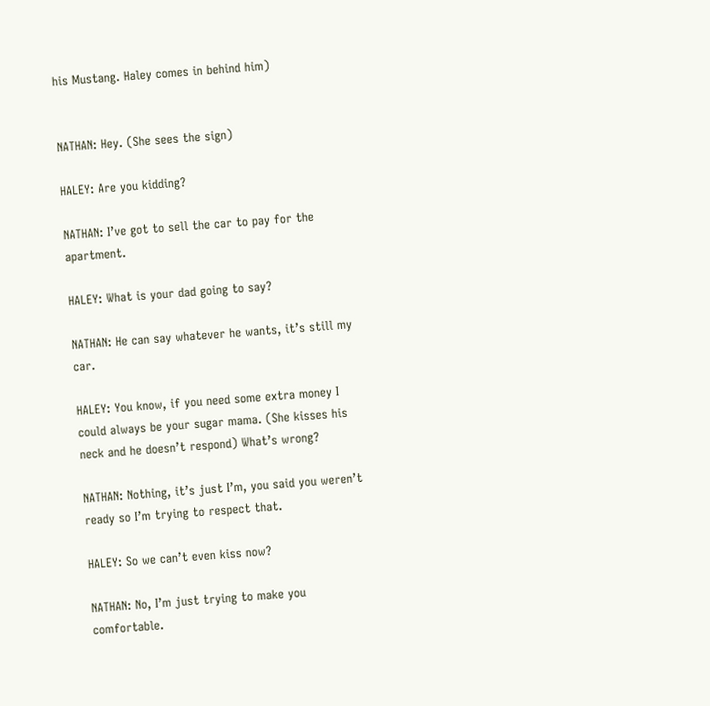his Mustang. Haley comes in behind him)


NATHAN: Hey. (She sees the sign)

HALEY: Are you kidding?

NATHAN: I’ve got to sell the car to pay for the apartment.

HALEY: What is your dad going to say?

NATHAN: He can say whatever he wants, it’s still my car.

HALEY: You know, if you need some extra money I could always be your sugar mama. (She kisses his neck and he doesn’t respond) What’s wrong?

NATHAN: Nothing, it’s just I’m, you said you weren’t ready so I’m trying to respect that.

HALEY: So we can’t even kiss now?

NATHAN: No, I’m just trying to make you comfortable.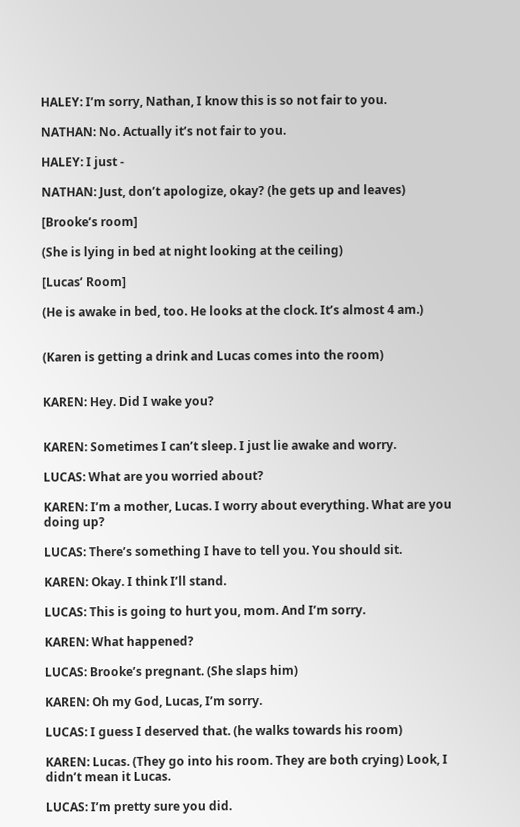HALEY: I’m sorry, Nathan, I know this is so not fair to you.

NATHAN: No. Actually it’s not fair to you.

HALEY: I just -

NATHAN: Just, don’t apologize, okay? (he gets up and leaves)

[Brooke’s room]

(She is lying in bed at night looking at the ceiling)

[Lucas’ Room]

(He is awake in bed, too. He looks at the clock. It’s almost 4 am.)


(Karen is getting a drink and Lucas comes into the room)


KAREN: Hey. Did I wake you?


KAREN: Sometimes I can’t sleep. I just lie awake and worry.

LUCAS: What are you worried about?

KAREN: I’m a mother, Lucas. I worry about everything. What are you doing up?

LUCAS: There’s something I have to tell you. You should sit.

KAREN: Okay. I think I’ll stand.

LUCAS: This is going to hurt you, mom. And I’m sorry.

KAREN: What happened?

LUCAS: Brooke’s pregnant. (She slaps him)

KAREN: Oh my God, Lucas, I’m sorry.

LUCAS: I guess I deserved that. (he walks towards his room)

KAREN: Lucas. (They go into his room. They are both crying) Look, I didn’t mean it Lucas.

LUCAS: I’m pretty sure you did.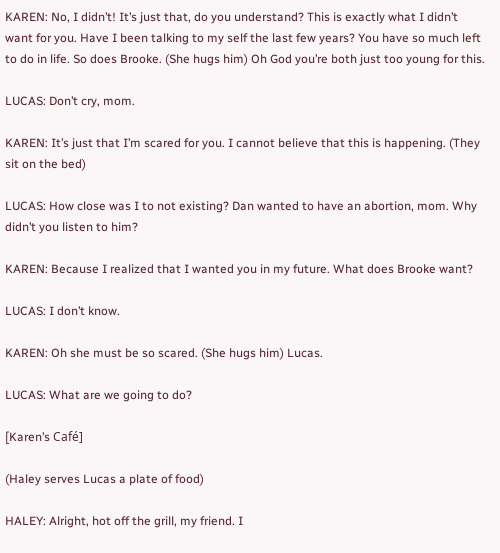KAREN: No, I didn’t! It’s just that, do you understand? This is exactly what I didn’t want for you. Have I been talking to my self the last few years? You have so much left to do in life. So does Brooke. (She hugs him) Oh God you’re both just too young for this.

LUCAS: Don’t cry, mom.

KAREN: It’s just that I’m scared for you. I cannot believe that this is happening. (They sit on the bed)

LUCAS: How close was I to not existing? Dan wanted to have an abortion, mom. Why didn’t you listen to him?

KAREN: Because I realized that I wanted you in my future. What does Brooke want?

LUCAS: I don’t know.

KAREN: Oh she must be so scared. (She hugs him) Lucas.

LUCAS: What are we going to do?

[Karen’s Café]

(Haley serves Lucas a plate of food)

HALEY: Alright, hot off the grill, my friend. I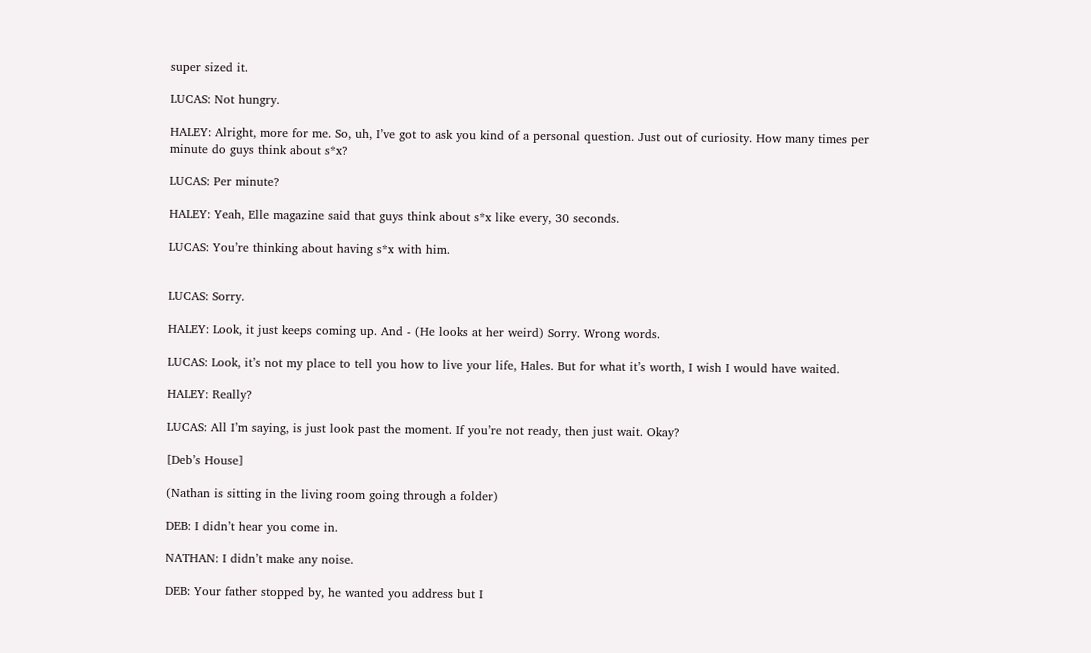super sized it.

LUCAS: Not hungry.

HALEY: Alright, more for me. So, uh, I’ve got to ask you kind of a personal question. Just out of curiosity. How many times per minute do guys think about s*x?

LUCAS: Per minute?

HALEY: Yeah, Elle magazine said that guys think about s*x like every, 30 seconds.

LUCAS: You’re thinking about having s*x with him.


LUCAS: Sorry.

HALEY: Look, it just keeps coming up. And - (He looks at her weird) Sorry. Wrong words.

LUCAS: Look, it’s not my place to tell you how to live your life, Hales. But for what it’s worth, I wish I would have waited.

HALEY: Really?

LUCAS: All I’m saying, is just look past the moment. If you’re not ready, then just wait. Okay?

[Deb’s House]

(Nathan is sitting in the living room going through a folder)

DEB: I didn’t hear you come in.

NATHAN: I didn’t make any noise.

DEB: Your father stopped by, he wanted you address but I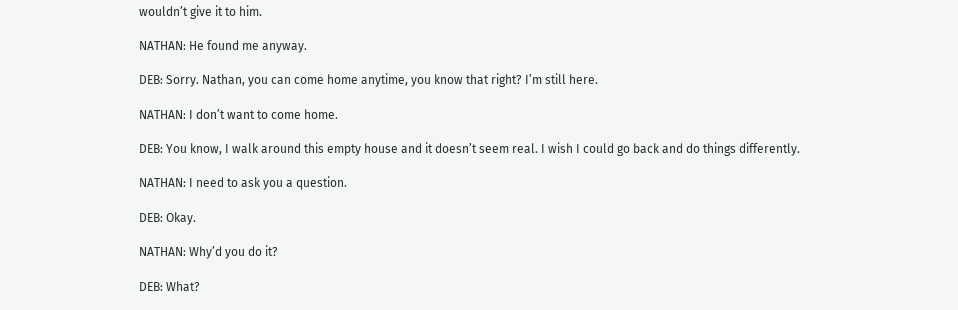wouldn’t give it to him.

NATHAN: He found me anyway.

DEB: Sorry. Nathan, you can come home anytime, you know that right? I’m still here.

NATHAN: I don’t want to come home.

DEB: You know, I walk around this empty house and it doesn’t seem real. I wish I could go back and do things differently.

NATHAN: I need to ask you a question.

DEB: Okay.

NATHAN: Why’d you do it?

DEB: What?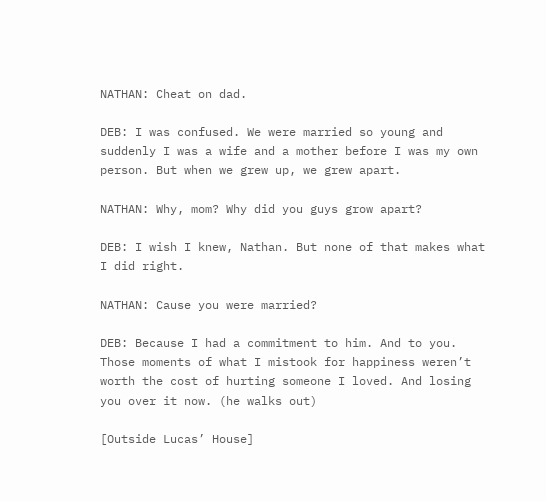NATHAN: Cheat on dad.

DEB: I was confused. We were married so young and suddenly I was a wife and a mother before I was my own person. But when we grew up, we grew apart.

NATHAN: Why, mom? Why did you guys grow apart?

DEB: I wish I knew, Nathan. But none of that makes what I did right.

NATHAN: Cause you were married?

DEB: Because I had a commitment to him. And to you. Those moments of what I mistook for happiness weren’t worth the cost of hurting someone I loved. And losing you over it now. (he walks out)

[Outside Lucas’ House]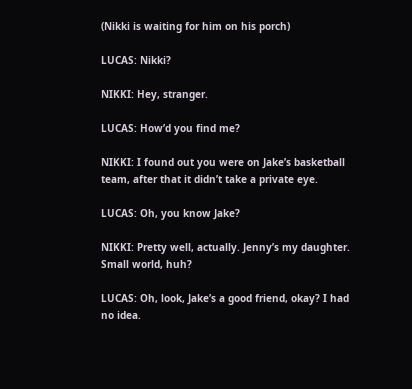(Nikki is waiting for him on his porch)

LUCAS: Nikki?

NIKKI: Hey, stranger.

LUCAS: How’d you find me?

NIKKI: I found out you were on Jake’s basketball team, after that it didn’t take a private eye.

LUCAS: Oh, you know Jake?

NIKKI: Pretty well, actually. Jenny’s my daughter. Small world, huh?

LUCAS: Oh, look, Jake’s a good friend, okay? I had no idea.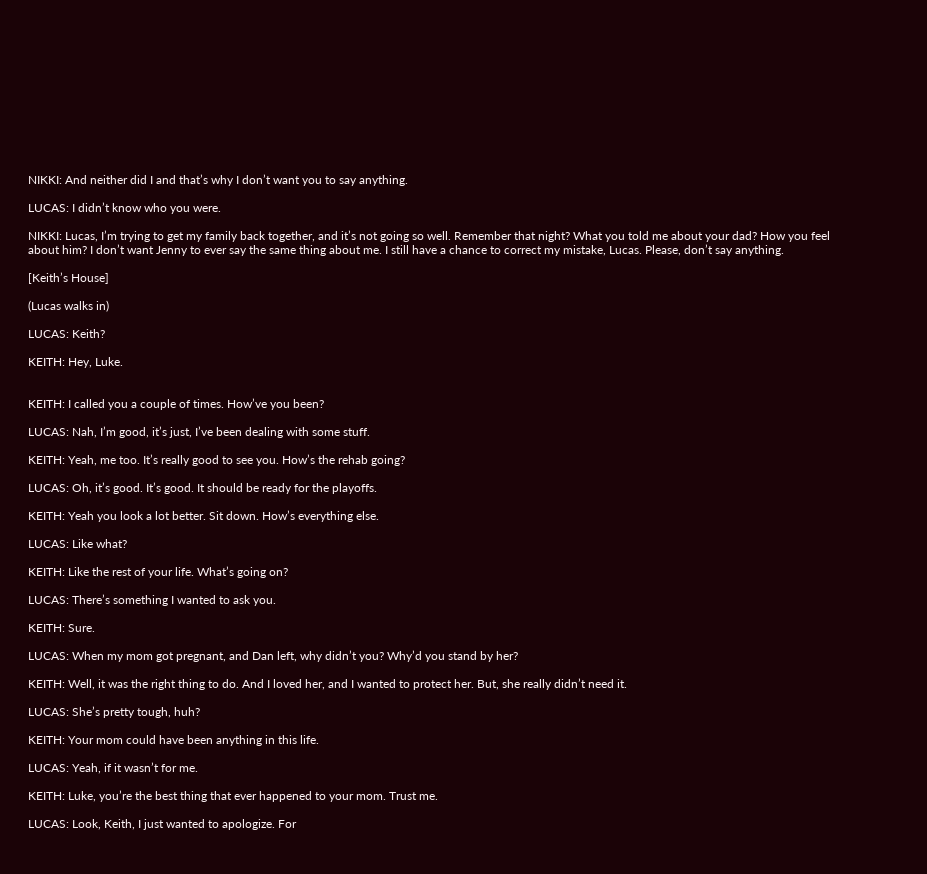NIKKI: And neither did I and that’s why I don’t want you to say anything.

LUCAS: I didn’t know who you were.

NIKKI: Lucas, I’m trying to get my family back together, and it’s not going so well. Remember that night? What you told me about your dad? How you feel about him? I don’t want Jenny to ever say the same thing about me. I still have a chance to correct my mistake, Lucas. Please, don’t say anything.

[Keith’s House]

(Lucas walks in)

LUCAS: Keith?

KEITH: Hey, Luke.


KEITH: I called you a couple of times. How’ve you been?

LUCAS: Nah, I’m good, it’s just, I’ve been dealing with some stuff.

KEITH: Yeah, me too. It’s really good to see you. How’s the rehab going?

LUCAS: Oh, it’s good. It’s good. It should be ready for the playoffs.

KEITH: Yeah you look a lot better. Sit down. How’s everything else.

LUCAS: Like what?

KEITH: Like the rest of your life. What’s going on?

LUCAS: There’s something I wanted to ask you.

KEITH: Sure.

LUCAS: When my mom got pregnant, and Dan left, why didn’t you? Why’d you stand by her?

KEITH: Well, it was the right thing to do. And I loved her, and I wanted to protect her. But, she really didn’t need it.

LUCAS: She’s pretty tough, huh?

KEITH: Your mom could have been anything in this life.

LUCAS: Yeah, if it wasn’t for me.

KEITH: Luke, you’re the best thing that ever happened to your mom. Trust me.

LUCAS: Look, Keith, I just wanted to apologize. For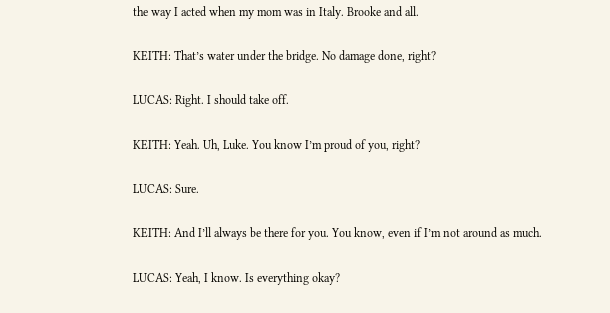the way I acted when my mom was in Italy. Brooke and all.

KEITH: That’s water under the bridge. No damage done, right?

LUCAS: Right. I should take off.

KEITH: Yeah. Uh, Luke. You know I’m proud of you, right?

LUCAS: Sure.

KEITH: And I’ll always be there for you. You know, even if I’m not around as much.

LUCAS: Yeah, I know. Is everything okay?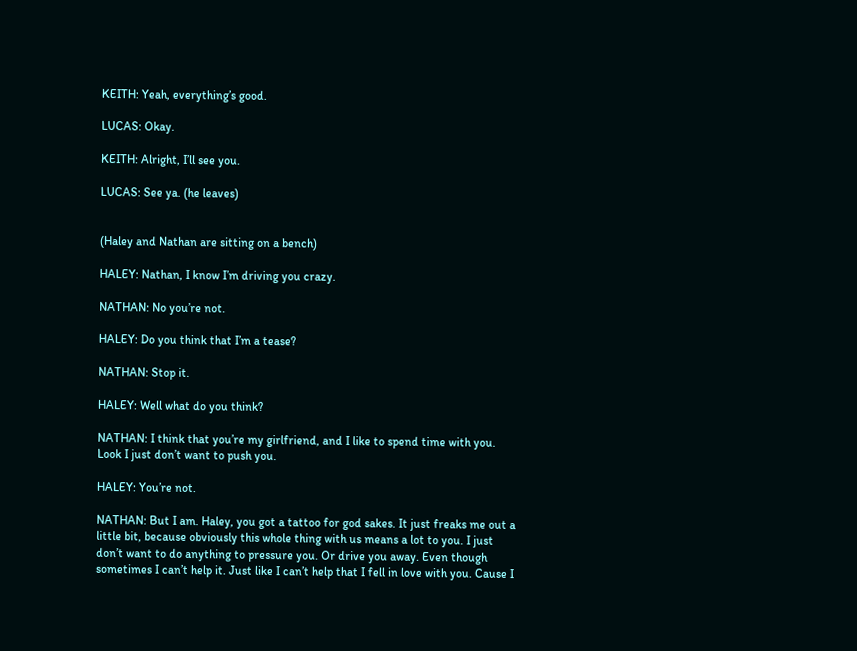KEITH: Yeah, everything’s good.

LUCAS: Okay.

KEITH: Alright, I’ll see you.

LUCAS: See ya. (he leaves)


(Haley and Nathan are sitting on a bench)

HALEY: Nathan, I know I’m driving you crazy.

NATHAN: No you’re not.

HALEY: Do you think that I’m a tease?

NATHAN: Stop it.

HALEY: Well what do you think?

NATHAN: I think that you’re my girlfriend, and I like to spend time with you. Look I just don’t want to push you.

HALEY: You’re not.

NATHAN: But I am. Haley, you got a tattoo for god sakes. It just freaks me out a little bit, because obviously this whole thing with us means a lot to you. I just don’t want to do anything to pressure you. Or drive you away. Even though sometimes I can’t help it. Just like I can’t help that I fell in love with you. Cause I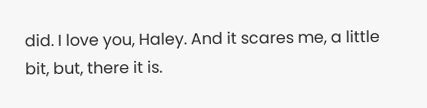did. I love you, Haley. And it scares me, a little bit, but, there it is.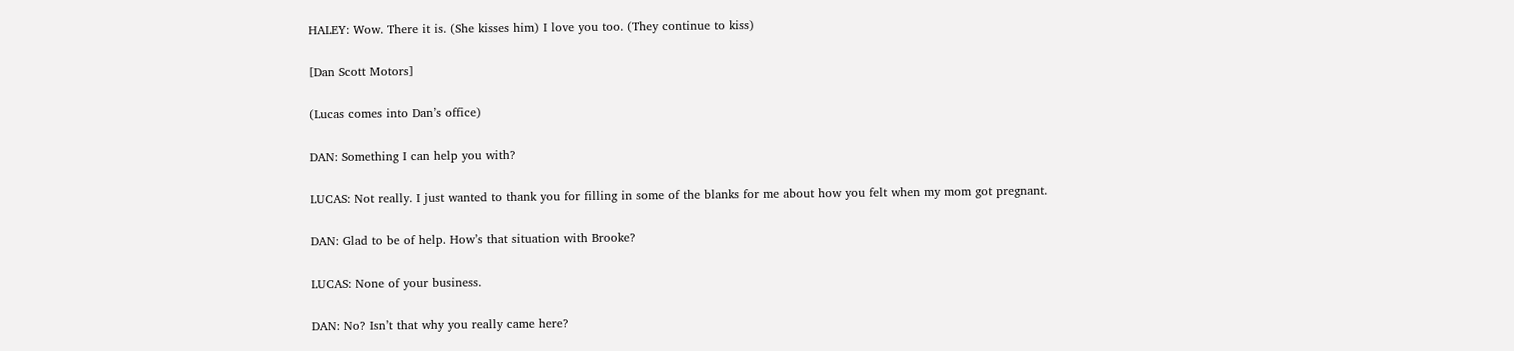HALEY: Wow. There it is. (She kisses him) I love you too. (They continue to kiss)

[Dan Scott Motors]

(Lucas comes into Dan’s office)

DAN: Something I can help you with?

LUCAS: Not really. I just wanted to thank you for filling in some of the blanks for me about how you felt when my mom got pregnant.

DAN: Glad to be of help. How’s that situation with Brooke?

LUCAS: None of your business.

DAN: No? Isn’t that why you really came here?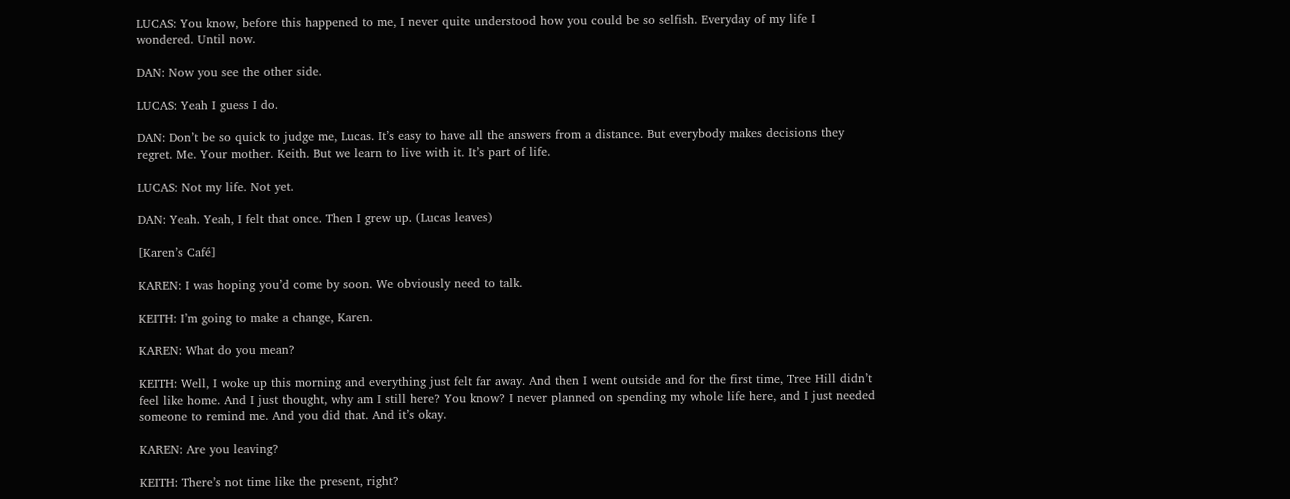LUCAS: You know, before this happened to me, I never quite understood how you could be so selfish. Everyday of my life I wondered. Until now.

DAN: Now you see the other side.

LUCAS: Yeah I guess I do.

DAN: Don’t be so quick to judge me, Lucas. It’s easy to have all the answers from a distance. But everybody makes decisions they regret. Me. Your mother. Keith. But we learn to live with it. It’s part of life.

LUCAS: Not my life. Not yet.

DAN: Yeah. Yeah, I felt that once. Then I grew up. (Lucas leaves)

[Karen’s Café]

KAREN: I was hoping you’d come by soon. We obviously need to talk.

KEITH: I’m going to make a change, Karen.

KAREN: What do you mean?

KEITH: Well, I woke up this morning and everything just felt far away. And then I went outside and for the first time, Tree Hill didn’t feel like home. And I just thought, why am I still here? You know? I never planned on spending my whole life here, and I just needed someone to remind me. And you did that. And it’s okay.

KAREN: Are you leaving?

KEITH: There’s not time like the present, right?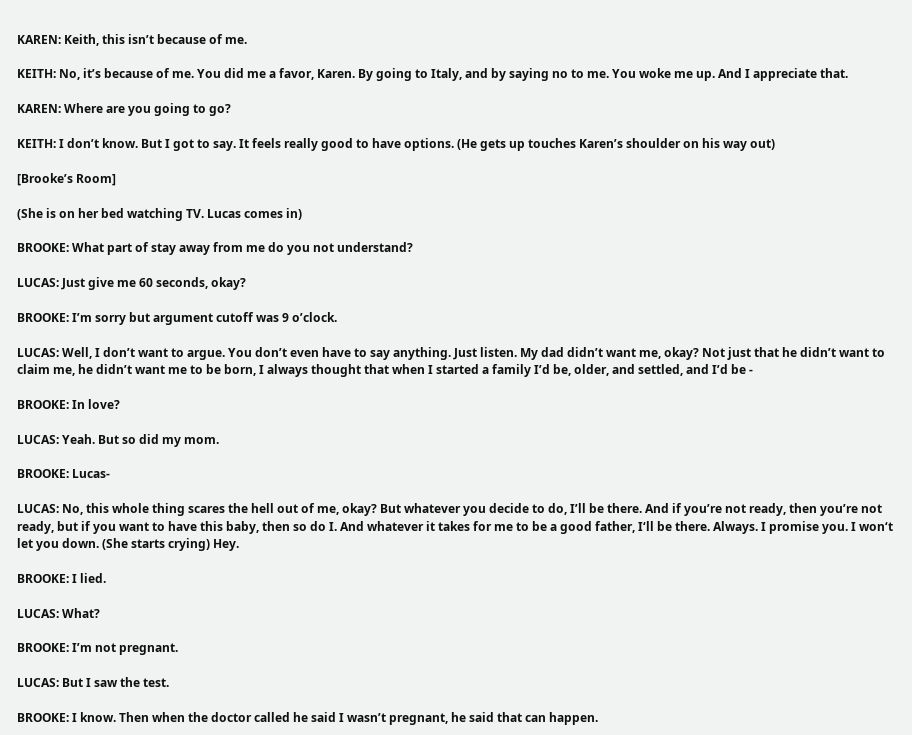KAREN: Keith, this isn’t because of me.

KEITH: No, it’s because of me. You did me a favor, Karen. By going to Italy, and by saying no to me. You woke me up. And I appreciate that.

KAREN: Where are you going to go?

KEITH: I don’t know. But I got to say. It feels really good to have options. (He gets up touches Karen’s shoulder on his way out)

[Brooke’s Room]

(She is on her bed watching TV. Lucas comes in)

BROOKE: What part of stay away from me do you not understand?

LUCAS: Just give me 60 seconds, okay?

BROOKE: I’m sorry but argument cutoff was 9 o’clock.

LUCAS: Well, I don’t want to argue. You don’t even have to say anything. Just listen. My dad didn’t want me, okay? Not just that he didn’t want to claim me, he didn’t want me to be born, I always thought that when I started a family I’d be, older, and settled, and I’d be -

BROOKE: In love?

LUCAS: Yeah. But so did my mom.

BROOKE: Lucas-

LUCAS: No, this whole thing scares the hell out of me, okay? But whatever you decide to do, I’ll be there. And if you’re not ready, then you’re not ready, but if you want to have this baby, then so do I. And whatever it takes for me to be a good father, I‘ll be there. Always. I promise you. I won‘t let you down. (She starts crying) Hey.

BROOKE: I lied.

LUCAS: What?

BROOKE: I’m not pregnant.

LUCAS: But I saw the test.

BROOKE: I know. Then when the doctor called he said I wasn’t pregnant, he said that can happen.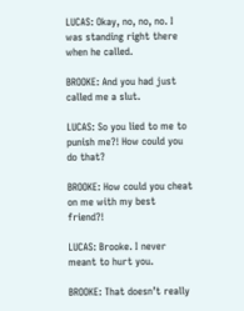LUCAS: Okay, no, no, no. I was standing right there when he called.

BROOKE: And you had just called me a slut.

LUCAS: So you lied to me to punish me?! How could you do that?

BROOKE: How could you cheat on me with my best friend?!

LUCAS: Brooke. I never meant to hurt you.

BROOKE: That doesn’t really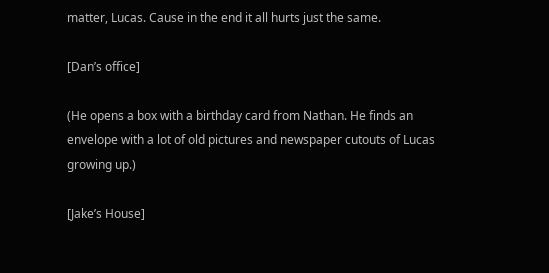matter, Lucas. Cause in the end it all hurts just the same.

[Dan’s office]

(He opens a box with a birthday card from Nathan. He finds an envelope with a lot of old pictures and newspaper cutouts of Lucas growing up.)

[Jake’s House]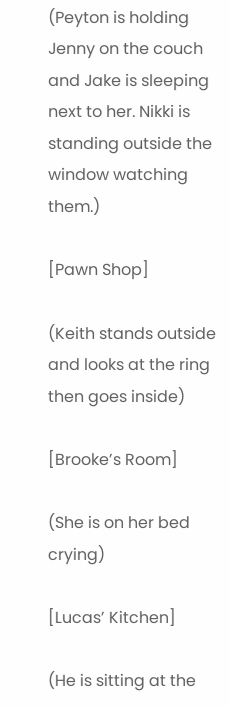(Peyton is holding Jenny on the couch and Jake is sleeping next to her. Nikki is standing outside the window watching them.)

[Pawn Shop]

(Keith stands outside and looks at the ring then goes inside)

[Brooke’s Room]

(She is on her bed crying)

[Lucas’ Kitchen]

(He is sitting at the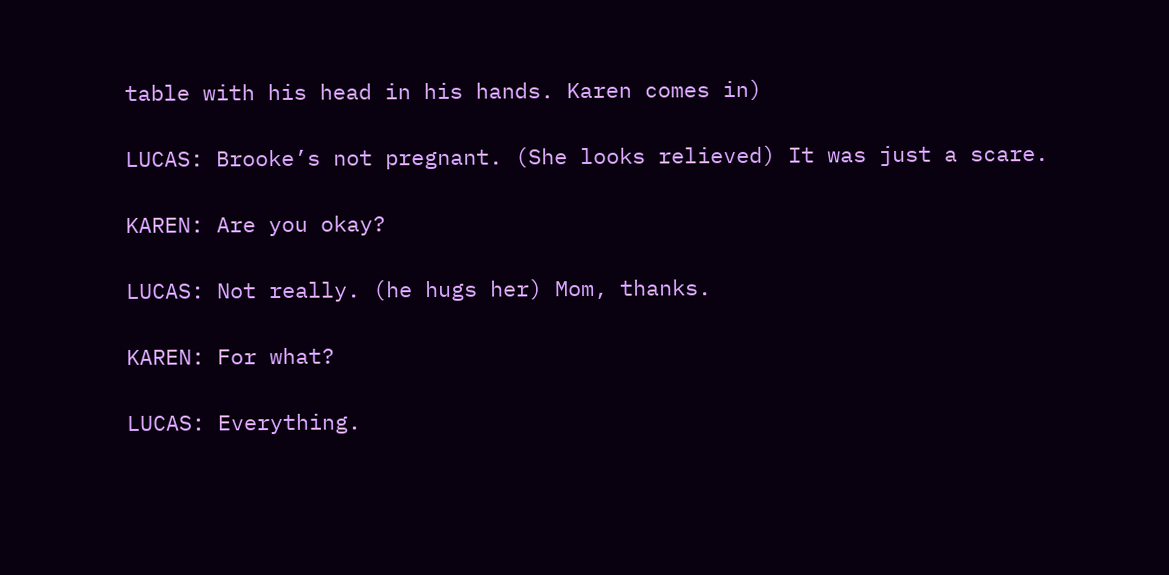table with his head in his hands. Karen comes in)

LUCAS: Brooke’s not pregnant. (She looks relieved) It was just a scare.

KAREN: Are you okay?

LUCAS: Not really. (he hugs her) Mom, thanks.

KAREN: For what?

LUCAS: Everything.